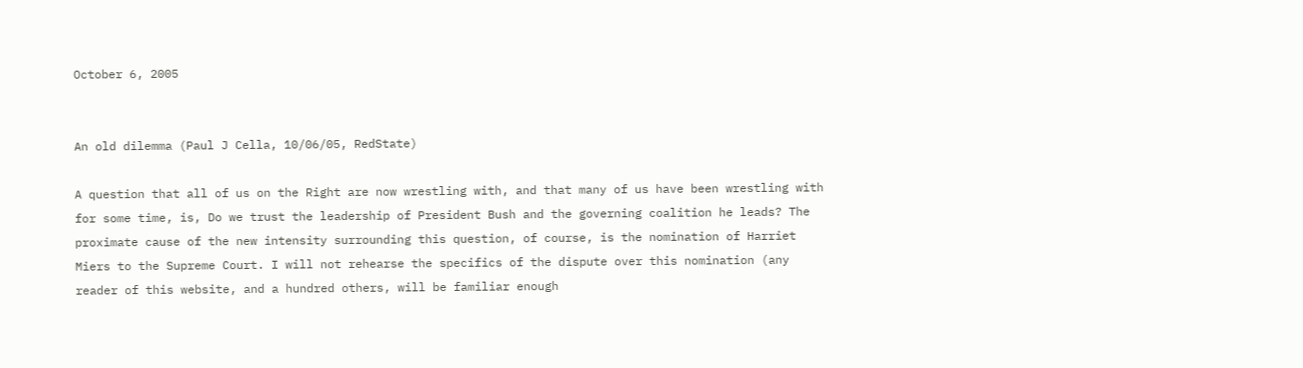October 6, 2005


An old dilemma (Paul J Cella, 10/06/05, RedState)

A question that all of us on the Right are now wrestling with, and that many of us have been wrestling with for some time, is, Do we trust the leadership of President Bush and the governing coalition he leads? The proximate cause of the new intensity surrounding this question, of course, is the nomination of Harriet Miers to the Supreme Court. I will not rehearse the specifics of the dispute over this nomination (any reader of this website, and a hundred others, will be familiar enough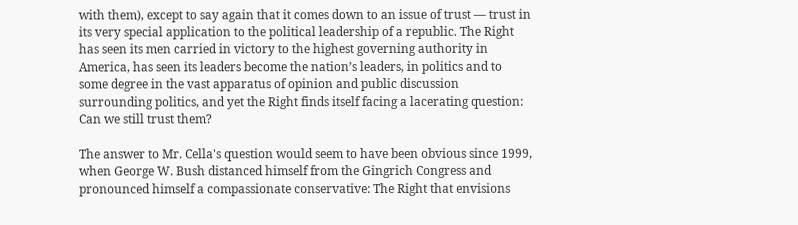with them), except to say again that it comes down to an issue of trust — trust in its very special application to the political leadership of a republic. The Right has seen its men carried in victory to the highest governing authority in America, has seen its leaders become the nation’s leaders, in politics and to some degree in the vast apparatus of opinion and public discussion surrounding politics, and yet the Right finds itself facing a lacerating question: Can we still trust them?

The answer to Mr. Cella's question would seem to have been obvious since 1999, when George W. Bush distanced himself from the Gingrich Congress and pronounced himself a compassionate conservative: The Right that envisions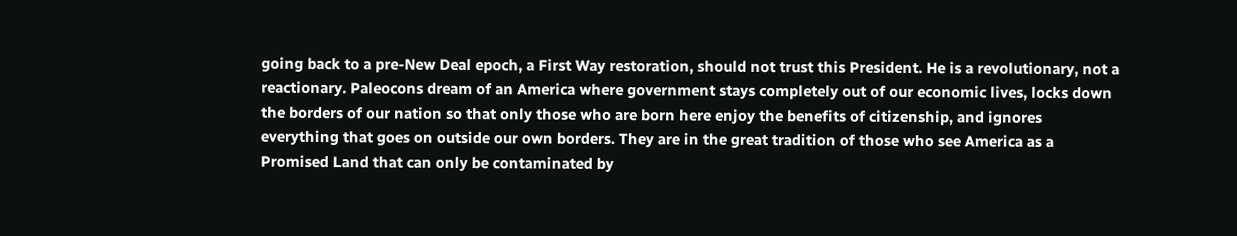going back to a pre-New Deal epoch, a First Way restoration, should not trust this President. He is a revolutionary, not a reactionary. Paleocons dream of an America where government stays completely out of our economic lives, locks down the borders of our nation so that only those who are born here enjoy the benefits of citizenship, and ignores everything that goes on outside our own borders. They are in the great tradition of those who see America as a Promised Land that can only be contaminated by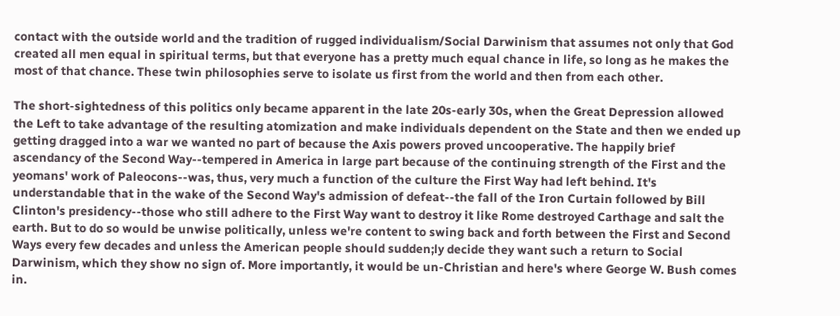contact with the outside world and the tradition of rugged individualism/Social Darwinism that assumes not only that God created all men equal in spiritual terms, but that everyone has a pretty much equal chance in life, so long as he makes the most of that chance. These twin philosophies serve to isolate us first from the world and then from each other.

The short-sightedness of this politics only became apparent in the late 20s-early 30s, when the Great Depression allowed the Left to take advantage of the resulting atomization and make individuals dependent on the State and then we ended up getting dragged into a war we wanted no part of because the Axis powers proved uncooperative. The happily brief ascendancy of the Second Way--tempered in America in large part because of the continuing strength of the First and the yeomans' work of Paleocons--was, thus, very much a function of the culture the First Way had left behind. It's understandable that in the wake of the Second Way's admission of defeat--the fall of the Iron Curtain followed by Bill Clinton's presidency--those who still adhere to the First Way want to destroy it like Rome destroyed Carthage and salt the earth. But to do so would be unwise politically, unless we're content to swing back and forth between the First and Second Ways every few decades and unless the American people should sudden;ly decide they want such a return to Social Darwinism, which they show no sign of. More importantly, it would be un-Christian and here's where George W. Bush comes in.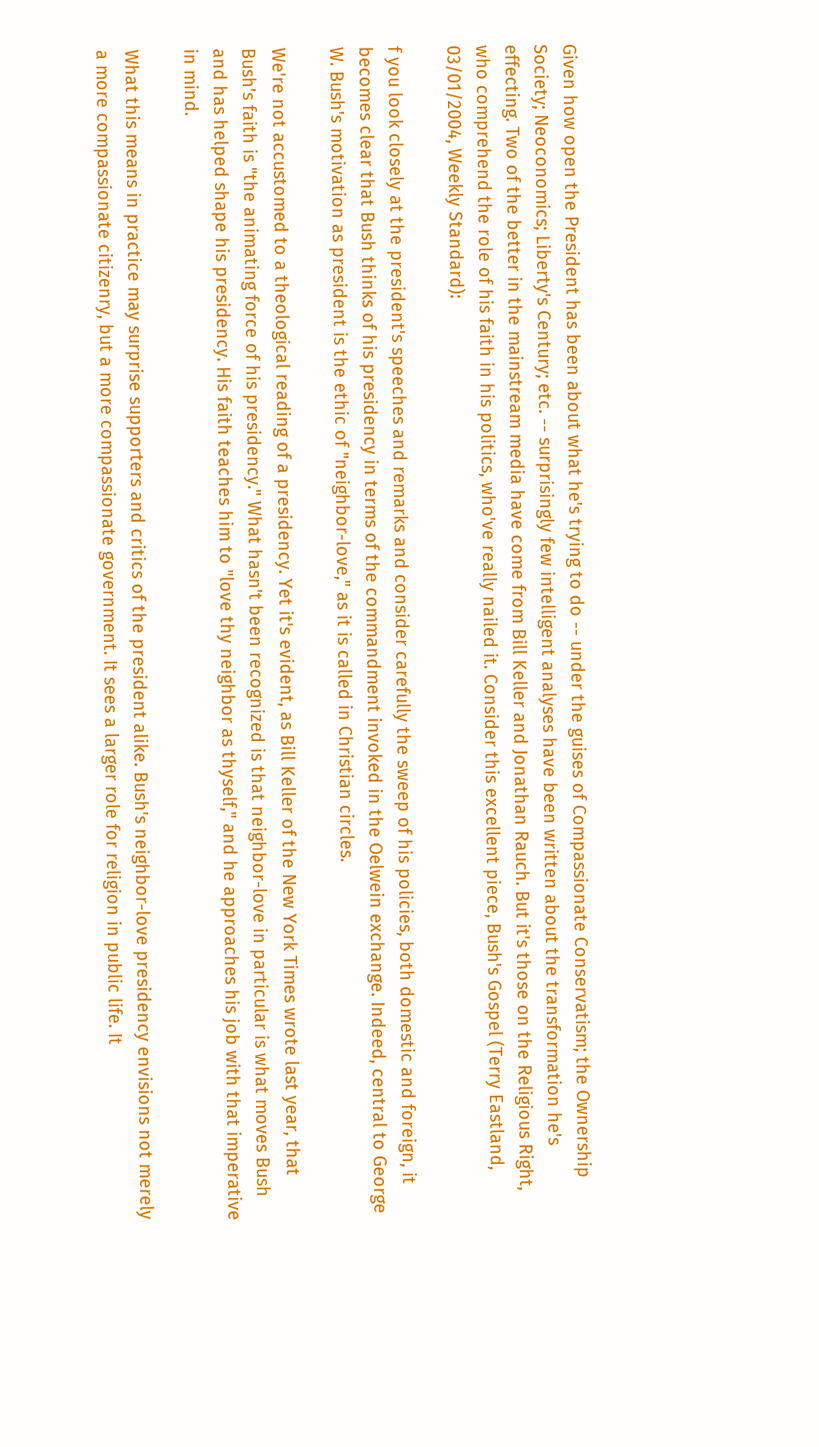Given how open the President has been about what he's trying to do -- under the guises of Compassionate Conservatism; the Ownership Society; Neoconomics; Liberty's Century; etc. -- surprisingly few intelligent analyses have been written about the transformation he's effecting. Two of the better in the mainstream media have come from Bill Keller and Jonathan Rauch. But it's those on the Religious Right, who comprehend the role of his faith in his politics, who've really nailed it. Consider this excellent piece, Bush's Gospel (Terry Eastland, 03/01/2004, Weekly Standard):

f you look closely at the president's speeches and remarks and consider carefully the sweep of his policies, both domestic and foreign, it becomes clear that Bush thinks of his presidency in terms of the commandment invoked in the Oelwein exchange. Indeed, central to George W. Bush's motivation as president is the ethic of "neighbor-love," as it is called in Christian circles.

We're not accustomed to a theological reading of a presidency. Yet it's evident, as Bill Keller of the New York Times wrote last year, that Bush's faith is "the animating force of his presidency." What hasn't been recognized is that neighbor-love in particular is what moves Bush and has helped shape his presidency. His faith teaches him to "love thy neighbor as thyself," and he approaches his job with that imperative in mind.

What this means in practice may surprise supporters and critics of the president alike. Bush's neighbor-love presidency envisions not merely a more compassionate citizenry, but a more compassionate government. It sees a larger role for religion in public life. It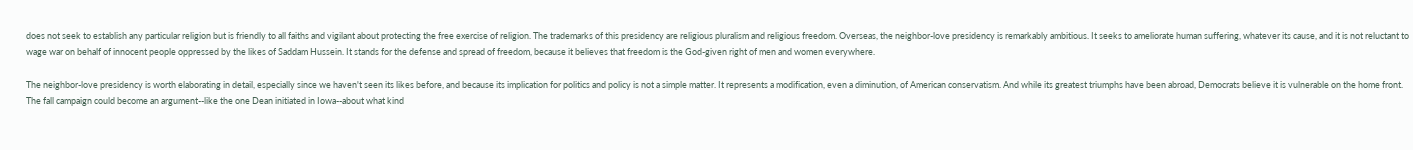does not seek to establish any particular religion but is friendly to all faiths and vigilant about protecting the free exercise of religion. The trademarks of this presidency are religious pluralism and religious freedom. Overseas, the neighbor-love presidency is remarkably ambitious. It seeks to ameliorate human suffering, whatever its cause, and it is not reluctant to wage war on behalf of innocent people oppressed by the likes of Saddam Hussein. It stands for the defense and spread of freedom, because it believes that freedom is the God-given right of men and women everywhere.

The neighbor-love presidency is worth elaborating in detail, especially since we haven't seen its likes before, and because its implication for politics and policy is not a simple matter. It represents a modification, even a diminution, of American conservatism. And while its greatest triumphs have been abroad, Democrats believe it is vulnerable on the home front. The fall campaign could become an argument--like the one Dean initiated in Iowa--about what kind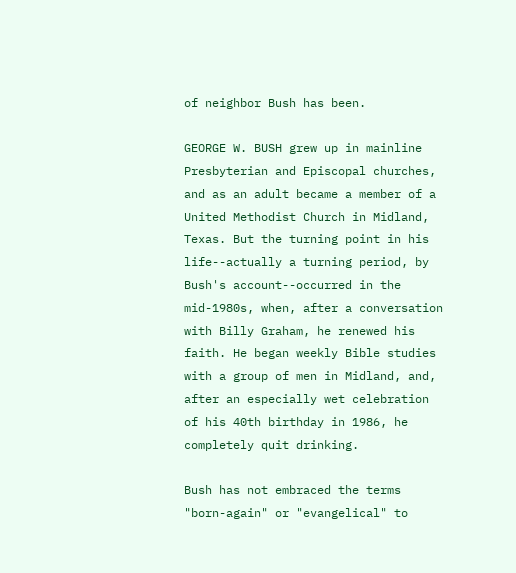of neighbor Bush has been.

GEORGE W. BUSH grew up in mainline Presbyterian and Episcopal churches, and as an adult became a member of a United Methodist Church in Midland, Texas. But the turning point in his life--actually a turning period, by Bush's account--occurred in the mid-1980s, when, after a conversation with Billy Graham, he renewed his faith. He began weekly Bible studies with a group of men in Midland, and, after an especially wet celebration of his 40th birthday in 1986, he completely quit drinking.

Bush has not embraced the terms "born-again" or "evangelical" to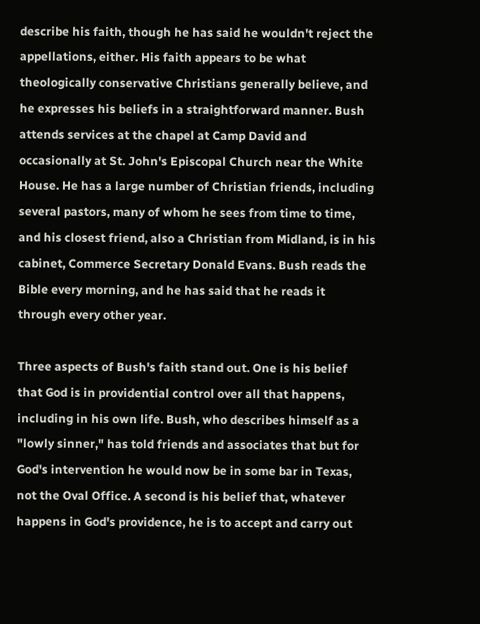describe his faith, though he has said he wouldn't reject the appellations, either. His faith appears to be what theologically conservative Christians generally believe, and he expresses his beliefs in a straightforward manner. Bush attends services at the chapel at Camp David and occasionally at St. John's Episcopal Church near the White House. He has a large number of Christian friends, including several pastors, many of whom he sees from time to time, and his closest friend, also a Christian from Midland, is in his cabinet, Commerce Secretary Donald Evans. Bush reads the Bible every morning, and he has said that he reads it through every other year.

Three aspects of Bush's faith stand out. One is his belief that God is in providential control over all that happens, including in his own life. Bush, who describes himself as a "lowly sinner," has told friends and associates that but for God's intervention he would now be in some bar in Texas, not the Oval Office. A second is his belief that, whatever happens in God's providence, he is to accept and carry out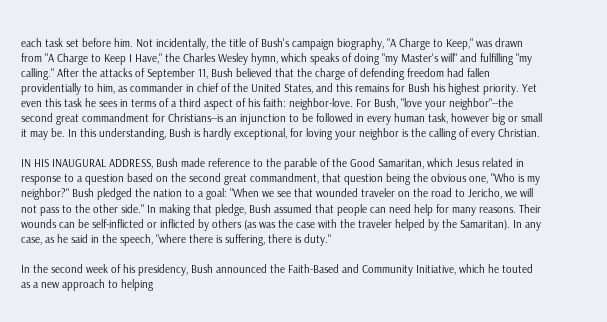each task set before him. Not incidentally, the title of Bush's campaign biography, "A Charge to Keep," was drawn from "A Charge to Keep I Have," the Charles Wesley hymn, which speaks of doing "my Master's will" and fulfilling "my calling." After the attacks of September 11, Bush believed that the charge of defending freedom had fallen providentially to him, as commander in chief of the United States, and this remains for Bush his highest priority. Yet even this task he sees in terms of a third aspect of his faith: neighbor-love. For Bush, "love your neighbor"--the second great commandment for Christians--is an injunction to be followed in every human task, however big or small it may be. In this understanding, Bush is hardly exceptional, for loving your neighbor is the calling of every Christian.

IN HIS INAUGURAL ADDRESS, Bush made reference to the parable of the Good Samaritan, which Jesus related in response to a question based on the second great commandment, that question being the obvious one, "Who is my neighbor?" Bush pledged the nation to a goal: "When we see that wounded traveler on the road to Jericho, we will not pass to the other side." In making that pledge, Bush assumed that people can need help for many reasons. Their wounds can be self-inflicted or inflicted by others (as was the case with the traveler helped by the Samaritan). In any case, as he said in the speech, "where there is suffering, there is duty."

In the second week of his presidency, Bush announced the Faith-Based and Community Initiative, which he touted as a new approach to helping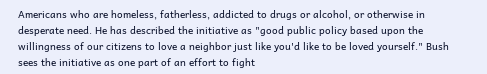Americans who are homeless, fatherless, addicted to drugs or alcohol, or otherwise in desperate need. He has described the initiative as "good public policy based upon the willingness of our citizens to love a neighbor just like you'd like to be loved yourself." Bush sees the initiative as one part of an effort to fight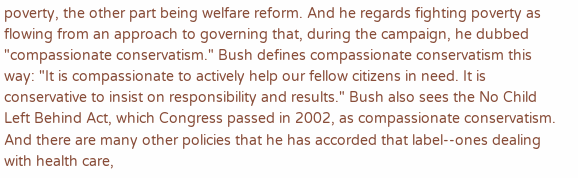poverty, the other part being welfare reform. And he regards fighting poverty as flowing from an approach to governing that, during the campaign, he dubbed "compassionate conservatism." Bush defines compassionate conservatism this way: "It is compassionate to actively help our fellow citizens in need. It is conservative to insist on responsibility and results." Bush also sees the No Child Left Behind Act, which Congress passed in 2002, as compassionate conservatism. And there are many other policies that he has accorded that label--ones dealing with health care,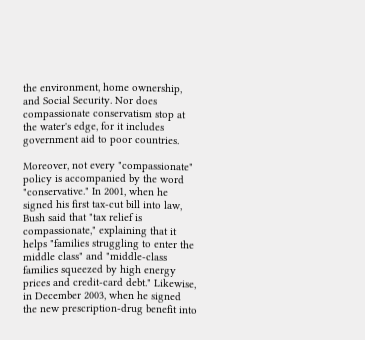the environment, home ownership, and Social Security. Nor does compassionate conservatism stop at the water's edge, for it includes government aid to poor countries.

Moreover, not every "compassionate" policy is accompanied by the word "conservative." In 2001, when he signed his first tax-cut bill into law, Bush said that "tax relief is compassionate," explaining that it helps "families struggling to enter the middle class" and "middle-class families squeezed by high energy prices and credit-card debt." Likewise, in December 2003, when he signed the new prescription-drug benefit into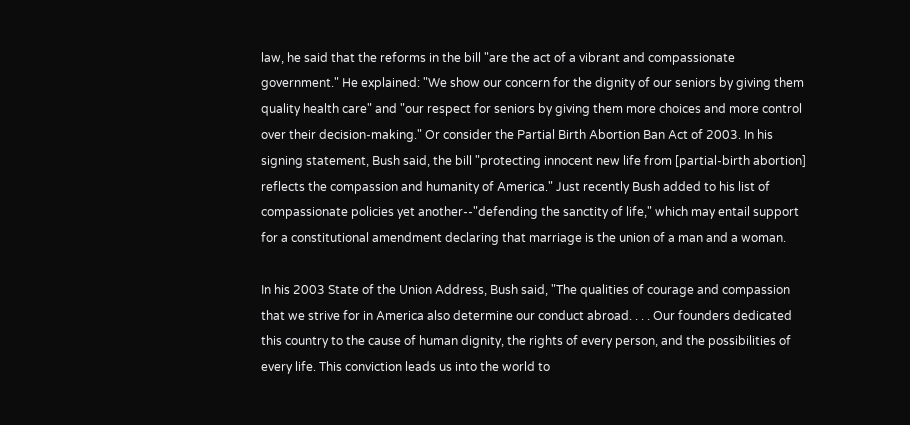law, he said that the reforms in the bill "are the act of a vibrant and compassionate government." He explained: "We show our concern for the dignity of our seniors by giving them quality health care" and "our respect for seniors by giving them more choices and more control over their decision-making." Or consider the Partial Birth Abortion Ban Act of 2003. In his signing statement, Bush said, the bill "protecting innocent new life from [partial-birth abortion] reflects the compassion and humanity of America." Just recently Bush added to his list of compassionate policies yet another--"defending the sanctity of life," which may entail support for a constitutional amendment declaring that marriage is the union of a man and a woman.

In his 2003 State of the Union Address, Bush said, "The qualities of courage and compassion that we strive for in America also determine our conduct abroad. . . . Our founders dedicated this country to the cause of human dignity, the rights of every person, and the possibilities of every life. This conviction leads us into the world to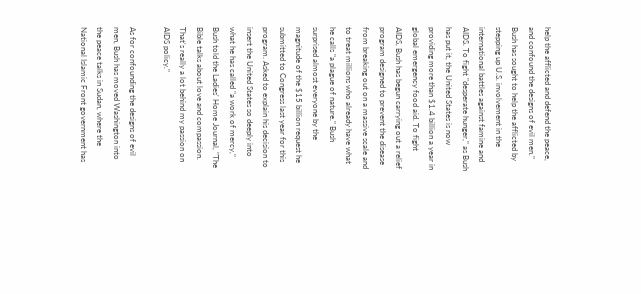help the afflicted and defend the peace, and confound the designs of evil men." Bush has sought to help the afflicted by stepping up U.S. involvement in the international battles against famine and AIDS. To fight "desperate hunger," as Bush has put it, the United States is now providing more than $1.4 billion a year in global emergency food aid. To fight AIDS, Bush has begun carrying out a relief program designed to prevent the disease from breaking out on a massive scale and to treat millions who already have what he calls "a plague of nature." Bush surprised almost everyone by the magnitude of the $15 billion request he submitted to Congress last year for this program. Asked to explain his decision to insert the United States so deeply into what he has called "a work of mercy," Bush told the Ladies' Home Journal, "The Bible talks about love and compassion. That's really a lot behind my passion on AIDS policy."

As for confounding the designs of evil men, Bush has moved Washington into the peace talks in Sudan, where the National Islamic Front government has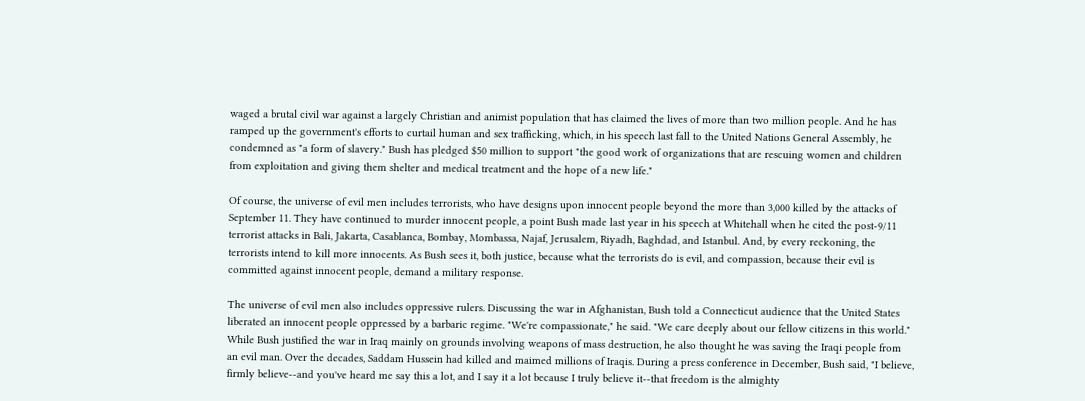waged a brutal civil war against a largely Christian and animist population that has claimed the lives of more than two million people. And he has ramped up the government's efforts to curtail human and sex trafficking, which, in his speech last fall to the United Nations General Assembly, he condemned as "a form of slavery." Bush has pledged $50 million to support "the good work of organizations that are rescuing women and children from exploitation and giving them shelter and medical treatment and the hope of a new life."

Of course, the universe of evil men includes terrorists, who have designs upon innocent people beyond the more than 3,000 killed by the attacks of September 11. They have continued to murder innocent people, a point Bush made last year in his speech at Whitehall when he cited the post-9/11 terrorist attacks in Bali, Jakarta, Casablanca, Bombay, Mombassa, Najaf, Jerusalem, Riyadh, Baghdad, and Istanbul. And, by every reckoning, the terrorists intend to kill more innocents. As Bush sees it, both justice, because what the terrorists do is evil, and compassion, because their evil is committed against innocent people, demand a military response.

The universe of evil men also includes oppressive rulers. Discussing the war in Afghanistan, Bush told a Connecticut audience that the United States liberated an innocent people oppressed by a barbaric regime. "We're compassionate," he said. "We care deeply about our fellow citizens in this world." While Bush justified the war in Iraq mainly on grounds involving weapons of mass destruction, he also thought he was saving the Iraqi people from an evil man. Over the decades, Saddam Hussein had killed and maimed millions of Iraqis. During a press conference in December, Bush said, "I believe, firmly believe--and you've heard me say this a lot, and I say it a lot because I truly believe it--that freedom is the almighty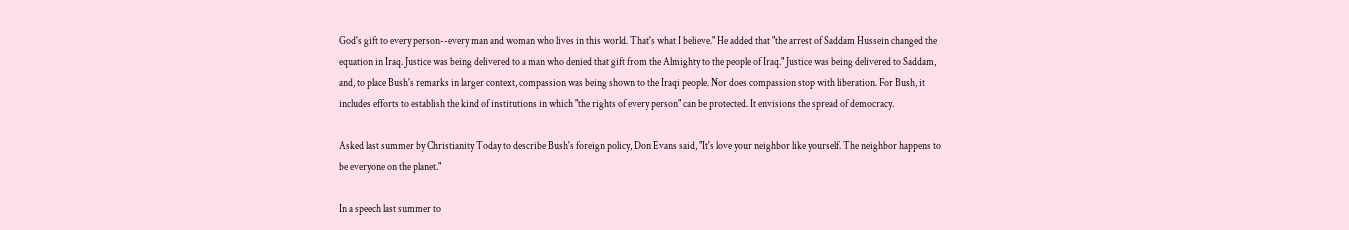God's gift to every person--every man and woman who lives in this world. That's what I believe." He added that "the arrest of Saddam Hussein changed the equation in Iraq. Justice was being delivered to a man who denied that gift from the Almighty to the people of Iraq." Justice was being delivered to Saddam, and, to place Bush's remarks in larger context, compassion was being shown to the Iraqi people. Nor does compassion stop with liberation. For Bush, it includes efforts to establish the kind of institutions in which "the rights of every person" can be protected. It envisions the spread of democracy.

Asked last summer by Christianity Today to describe Bush's foreign policy, Don Evans said, "It's love your neighbor like yourself. The neighbor happens to be everyone on the planet."

In a speech last summer to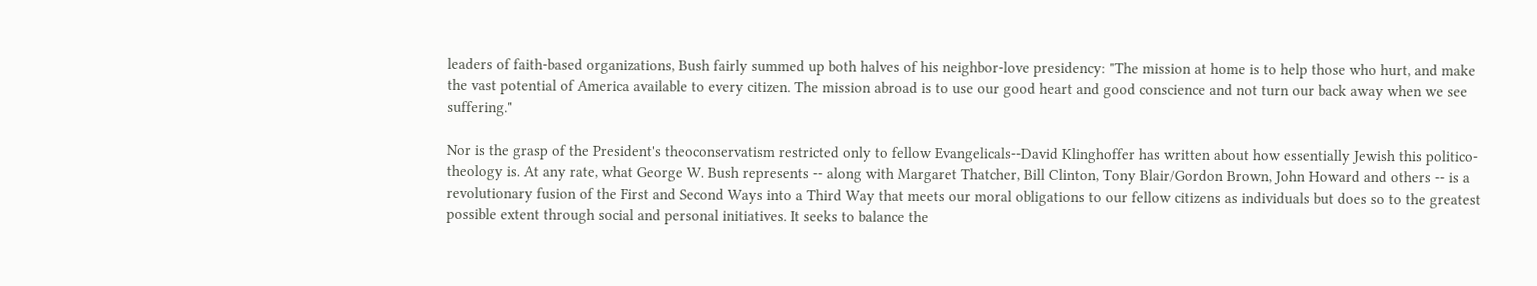leaders of faith-based organizations, Bush fairly summed up both halves of his neighbor-love presidency: "The mission at home is to help those who hurt, and make the vast potential of America available to every citizen. The mission abroad is to use our good heart and good conscience and not turn our back away when we see suffering."

Nor is the grasp of the President's theoconservatism restricted only to fellow Evangelicals--David Klinghoffer has written about how essentially Jewish this politico-theology is. At any rate, what George W. Bush represents -- along with Margaret Thatcher, Bill Clinton, Tony Blair/Gordon Brown, John Howard and others -- is a revolutionary fusion of the First and Second Ways into a Third Way that meets our moral obligations to our fellow citizens as individuals but does so to the greatest possible extent through social and personal initiatives. It seeks to balance the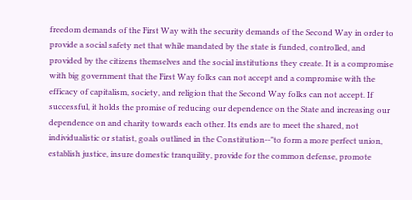freedom demands of the First Way with the security demands of the Second Way in order to provide a social safety net that while mandated by the state is funded, controlled, and provided by the citizens themselves and the social institutions they create. It is a compromise with big government that the First Way folks can not accept and a compromise with the efficacy of capitalism, society, and religion that the Second Way folks can not accept. If successful, it holds the promise of reducing our dependence on the State and increasing our dependence on and charity towards each other. Its ends are to meet the shared, not individualistic or statist, goals outlined in the Constitution--"to form a more perfect union, establish justice, insure domestic tranquility, provide for the common defense, promote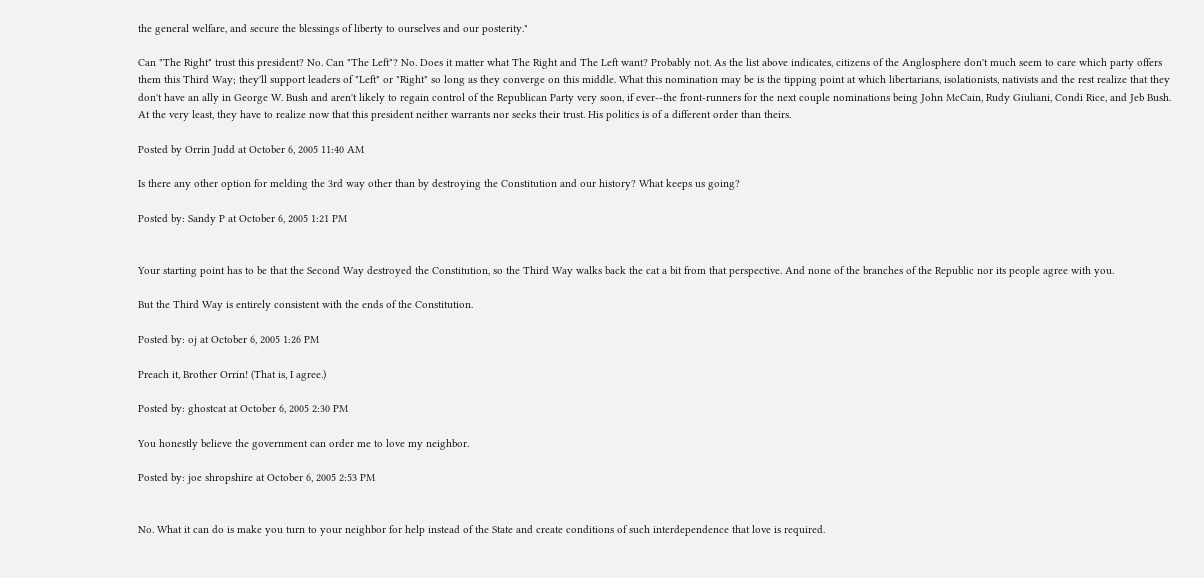the general welfare, and secure the blessings of liberty to ourselves and our posterity."

Can "The Right" trust this president? No. Can "The Left"? No. Does it matter what The Right and The Left want? Probably not. As the list above indicates, citizens of the Anglosphere don't much seem to care which party offers them this Third Way; they'll support leaders of "Left" or "Right" so long as they converge on this middle. What this nomination may be is the tipping point at which libertarians, isolationists, nativists and the rest realize that they don't have an ally in George W. Bush and aren't likely to regain control of the Republican Party very soon, if ever--the front-runners for the next couple nominations being John McCain, Rudy Giuliani, Condi Rice, and Jeb Bush. At the very least, they have to realize now that this president neither warrants nor seeks their trust. His politics is of a different order than theirs.

Posted by Orrin Judd at October 6, 2005 11:40 AM

Is there any other option for melding the 3rd way other than by destroying the Constitution and our history? What keeps us going?

Posted by: Sandy P at October 6, 2005 1:21 PM


Your starting point has to be that the Second Way destroyed the Constitution, so the Third Way walks back the cat a bit from that perspective. And none of the branches of the Republic nor its people agree with you.

But the Third Way is entirely consistent with the ends of the Constitution.

Posted by: oj at October 6, 2005 1:26 PM

Preach it, Brother Orrin! (That is, I agree.)

Posted by: ghostcat at October 6, 2005 2:30 PM

You honestly believe the government can order me to love my neighbor.

Posted by: joe shropshire at October 6, 2005 2:53 PM


No. What it can do is make you turn to your neighbor for help instead of the State and create conditions of such interdependence that love is required.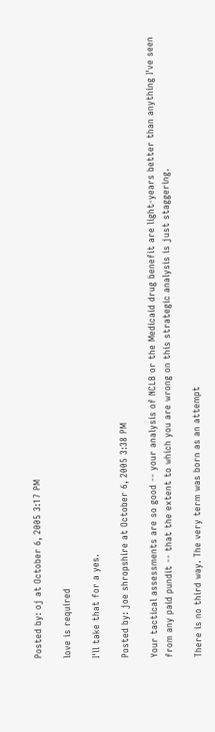Posted by: oj at October 6, 2005 3:17 PM

love is required

I'll take that for a yes.

Posted by: joe shropshire at October 6, 2005 3:38 PM

Your tactical assessments are so good -- your analysis of NCLB or the Medicaid drug benefit are light-years better than anything I've seen from any paid pundit -- that the extent to which you are wrong on this strategic analysis is just staggering.

There is no third way. The very term was born as an attempt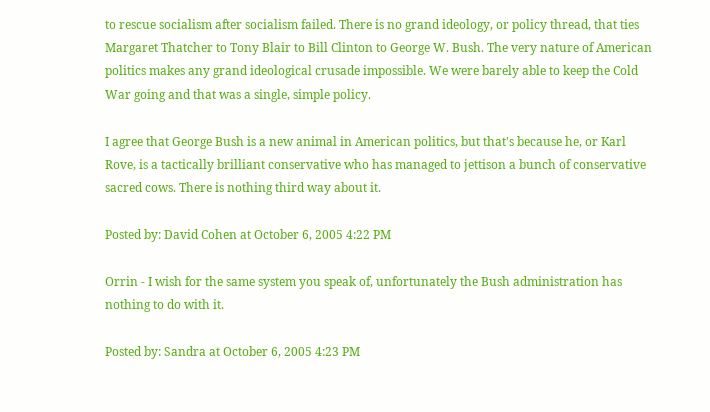to rescue socialism after socialism failed. There is no grand ideology, or policy thread, that ties Margaret Thatcher to Tony Blair to Bill Clinton to George W. Bush. The very nature of American politics makes any grand ideological crusade impossible. We were barely able to keep the Cold War going and that was a single, simple policy.

I agree that George Bush is a new animal in American politics, but that's because he, or Karl Rove, is a tactically brilliant conservative who has managed to jettison a bunch of conservative sacred cows. There is nothing third way about it.

Posted by: David Cohen at October 6, 2005 4:22 PM

Orrin - I wish for the same system you speak of, unfortunately the Bush administration has nothing to do with it.

Posted by: Sandra at October 6, 2005 4:23 PM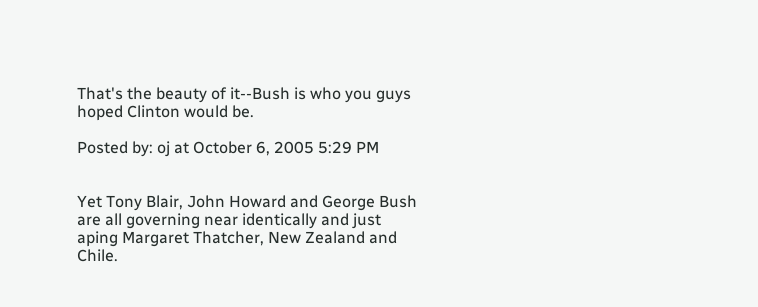That's the beauty of it--Bush is who you guys hoped Clinton would be.

Posted by: oj at October 6, 2005 5:29 PM


Yet Tony Blair, John Howard and George Bush are all governing near identically and just aping Margaret Thatcher, New Zealand and Chile.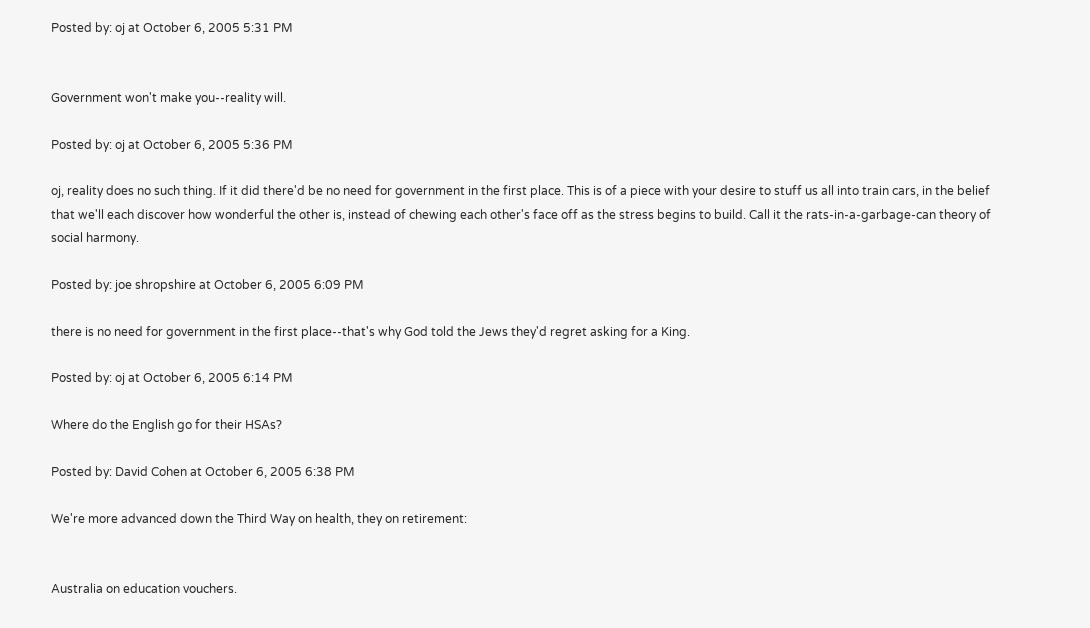Posted by: oj at October 6, 2005 5:31 PM


Government won't make you--reality will.

Posted by: oj at October 6, 2005 5:36 PM

oj, reality does no such thing. If it did there'd be no need for government in the first place. This is of a piece with your desire to stuff us all into train cars, in the belief that we'll each discover how wonderful the other is, instead of chewing each other's face off as the stress begins to build. Call it the rats-in-a-garbage-can theory of social harmony.

Posted by: joe shropshire at October 6, 2005 6:09 PM

there is no need for government in the first place--that's why God told the Jews they'd regret asking for a King.

Posted by: oj at October 6, 2005 6:14 PM

Where do the English go for their HSAs?

Posted by: David Cohen at October 6, 2005 6:38 PM

We're more advanced down the Third Way on health, they on retirement:


Australia on education vouchers.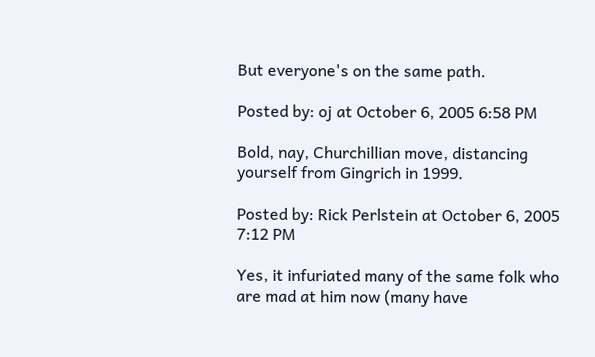But everyone's on the same path.

Posted by: oj at October 6, 2005 6:58 PM

Bold, nay, Churchillian move, distancing yourself from Gingrich in 1999.

Posted by: Rick Perlstein at October 6, 2005 7:12 PM

Yes, it infuriated many of the same folk who are mad at him now (many have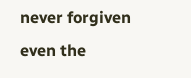never forgiven even the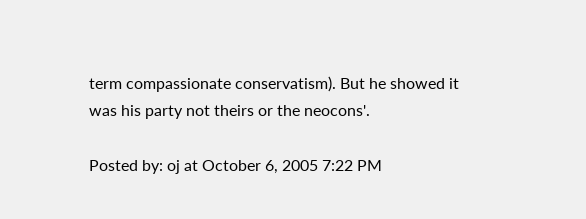term compassionate conservatism). But he showed it was his party not theirs or the neocons'.

Posted by: oj at October 6, 2005 7:22 PM